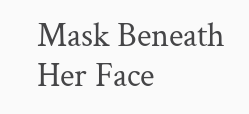Mask Beneath Her Face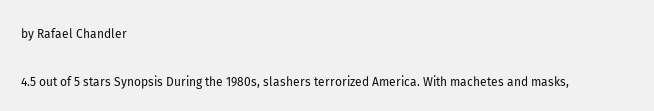by Rafael Chandler

4.5 out of 5 stars Synopsis During the 1980s, slashers terrorized America. With machetes and masks,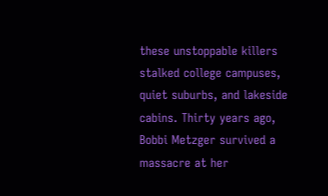these unstoppable killers stalked college campuses, quiet suburbs, and lakeside cabins. Thirty years ago, Bobbi Metzger survived a massacre at her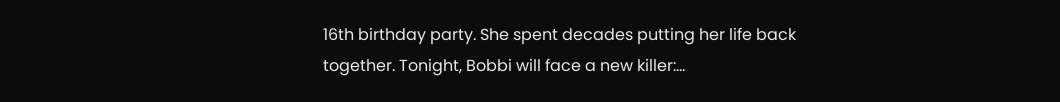16th birthday party. She spent decades putting her life back together. Tonight, Bobbi will face a new killer:...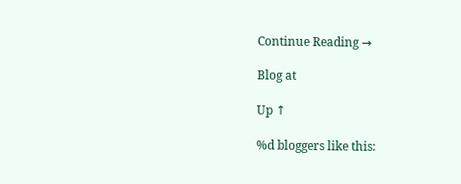Continue Reading →

Blog at

Up ↑

%d bloggers like this: